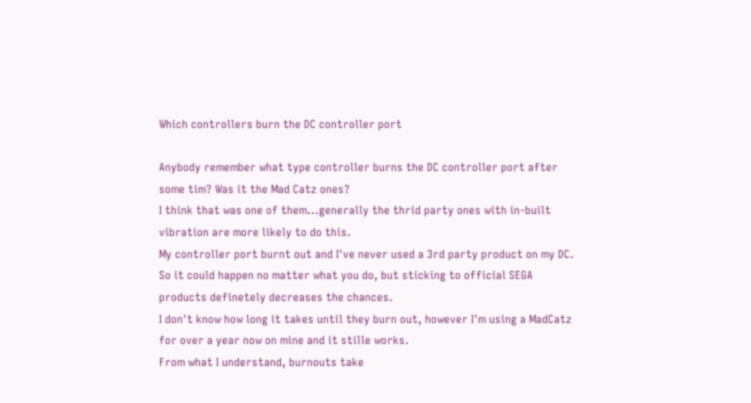Which controllers burn the DC controller port

Anybody remember what type controller burns the DC controller port after some tim? Was it the Mad Catz ones?
I think that was one of them...generally the thrid party ones with in-built vibration are more likely to do this.
My controller port burnt out and I've never used a 3rd party product on my DC. So it could happen no matter what you do, but sticking to official SEGA products definetely decreases the chances.
I don't know how long it takes until they burn out, however I'm using a MadCatz for over a year now on mine and it stille works.
From what I understand, burnouts take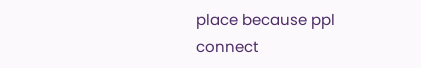place because ppl connect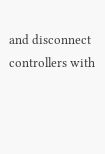and disconnect controllers with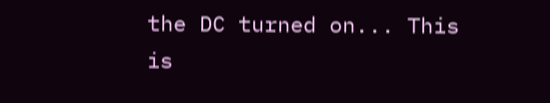the DC turned on... This is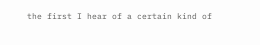the first I hear of a certain kind of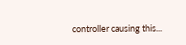controller causing this...